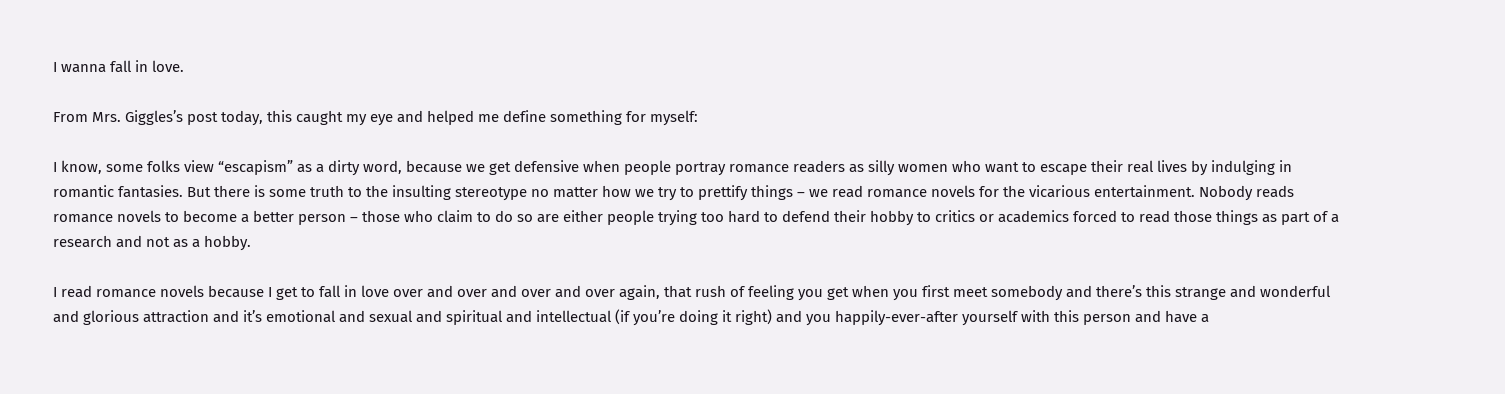I wanna fall in love.

From Mrs. Giggles’s post today, this caught my eye and helped me define something for myself:

I know, some folks view “escapism” as a dirty word, because we get defensive when people portray romance readers as silly women who want to escape their real lives by indulging in romantic fantasies. But there is some truth to the insulting stereotype no matter how we try to prettify things – we read romance novels for the vicarious entertainment. Nobody reads romance novels to become a better person – those who claim to do so are either people trying too hard to defend their hobby to critics or academics forced to read those things as part of a research and not as a hobby.

I read romance novels because I get to fall in love over and over and over and over again, that rush of feeling you get when you first meet somebody and there’s this strange and wonderful and glorious attraction and it’s emotional and sexual and spiritual and intellectual (if you’re doing it right) and you happily-ever-after yourself with this person and have a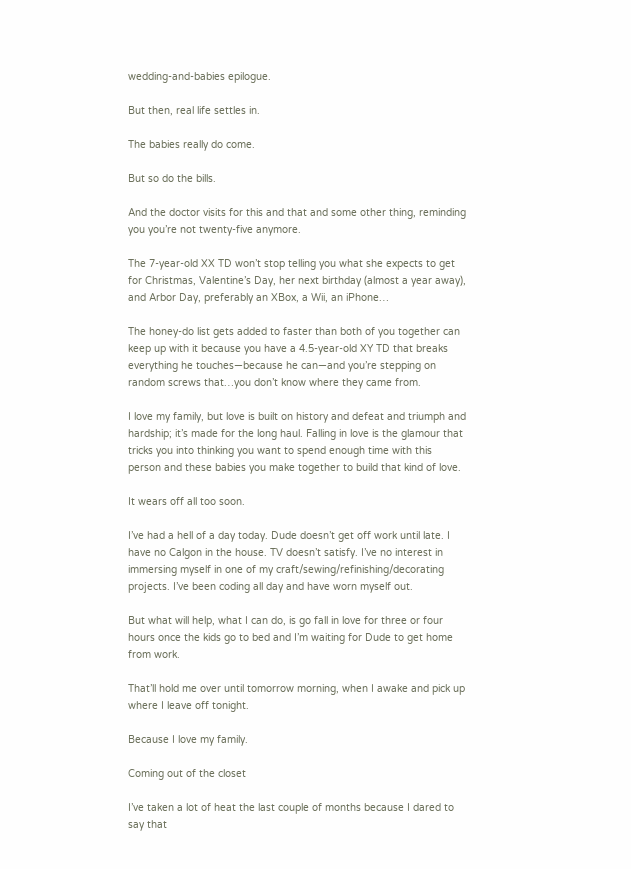wedding-and-babies epilogue.

But then, real life settles in.

The babies really do come.

But so do the bills.

And the doctor visits for this and that and some other thing, reminding you you’re not twenty-five anymore.

The 7-year-old XX TD won’t stop telling you what she expects to get for Christmas, Valentine’s Day, her next birthday (almost a year away), and Arbor Day, preferably an XBox, a Wii, an iPhone…

The honey-do list gets added to faster than both of you together can keep up with it because you have a 4.5-year-old XY TD that breaks everything he touches—because he can—and you’re stepping on random screws that…you don’t know where they came from.

I love my family, but love is built on history and defeat and triumph and hardship; it’s made for the long haul. Falling in love is the glamour that tricks you into thinking you want to spend enough time with this person and these babies you make together to build that kind of love.

It wears off all too soon.

I’ve had a hell of a day today. Dude doesn’t get off work until late. I have no Calgon in the house. TV doesn’t satisfy. I’ve no interest in immersing myself in one of my craft/sewing/refinishing/decorating projects. I’ve been coding all day and have worn myself out.

But what will help, what I can do, is go fall in love for three or four hours once the kids go to bed and I’m waiting for Dude to get home from work.

That’ll hold me over until tomorrow morning, when I awake and pick up where I leave off tonight.

Because I love my family.

Coming out of the closet

I’ve taken a lot of heat the last couple of months because I dared to say that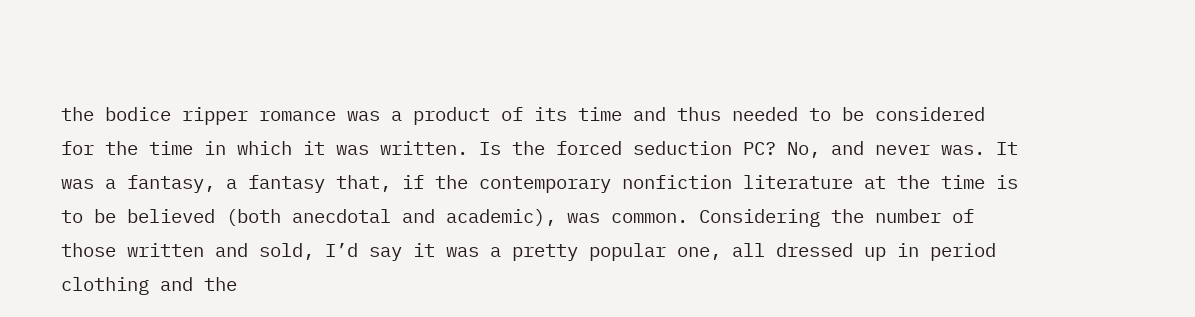the bodice ripper romance was a product of its time and thus needed to be considered for the time in which it was written. Is the forced seduction PC? No, and never was. It was a fantasy, a fantasy that, if the contemporary nonfiction literature at the time is to be believed (both anecdotal and academic), was common. Considering the number of those written and sold, I’d say it was a pretty popular one, all dressed up in period clothing and the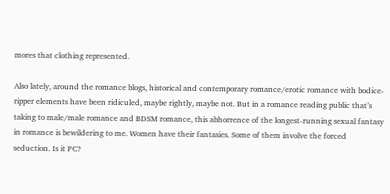mores that clothing represented.

Also lately, around the romance blogs, historical and contemporary romance/erotic romance with bodice-ripper elements have been ridiculed, maybe rightly, maybe not. But in a romance reading public that’s taking to male/male romance and BDSM romance, this abhorrence of the longest-running sexual fantasy in romance is bewildering to me. Women have their fantasies. Some of them involve the forced seduction. Is it PC?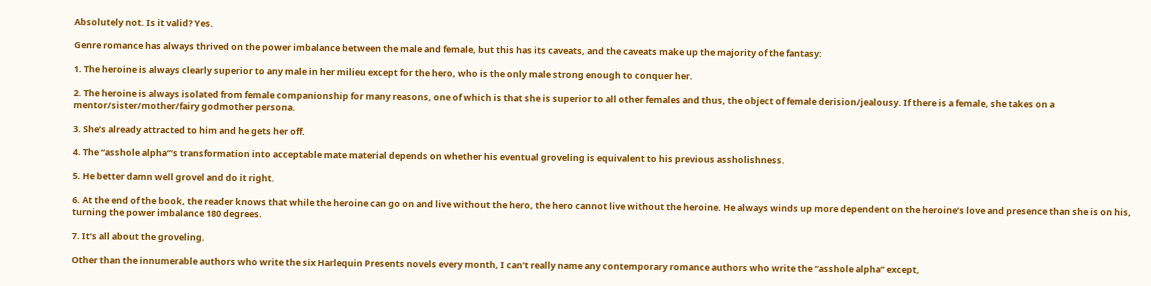Absolutely not. Is it valid? Yes.

Genre romance has always thrived on the power imbalance between the male and female, but this has its caveats, and the caveats make up the majority of the fantasy:

1. The heroine is always clearly superior to any male in her milieu except for the hero, who is the only male strong enough to conquer her.

2. The heroine is always isolated from female companionship for many reasons, one of which is that she is superior to all other females and thus, the object of female derision/jealousy. If there is a female, she takes on a mentor/sister/mother/fairy godmother persona.

3. She’s already attracted to him and he gets her off.

4. The “asshole alpha”’s transformation into acceptable mate material depends on whether his eventual groveling is equivalent to his previous assholishness.

5. He better damn well grovel and do it right.

6. At the end of the book, the reader knows that while the heroine can go on and live without the hero, the hero cannot live without the heroine. He always winds up more dependent on the heroine’s love and presence than she is on his, turning the power imbalance 180 degrees.

7. It’s all about the groveling.

Other than the innumerable authors who write the six Harlequin Presents novels every month, I can’t really name any contemporary romance authors who write the “asshole alpha” except,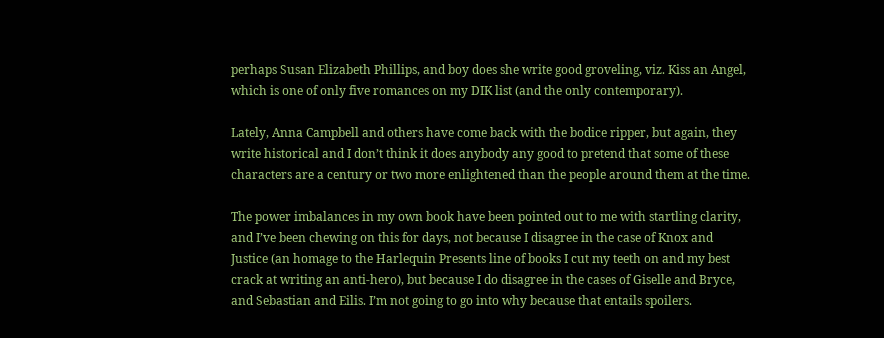perhaps Susan Elizabeth Phillips, and boy does she write good groveling, viz. Kiss an Angel, which is one of only five romances on my DIK list (and the only contemporary).

Lately, Anna Campbell and others have come back with the bodice ripper, but again, they write historical and I don’t think it does anybody any good to pretend that some of these characters are a century or two more enlightened than the people around them at the time.

The power imbalances in my own book have been pointed out to me with startling clarity, and I’ve been chewing on this for days, not because I disagree in the case of Knox and Justice (an homage to the Harlequin Presents line of books I cut my teeth on and my best crack at writing an anti-hero), but because I do disagree in the cases of Giselle and Bryce, and Sebastian and Eilis. I’m not going to go into why because that entails spoilers.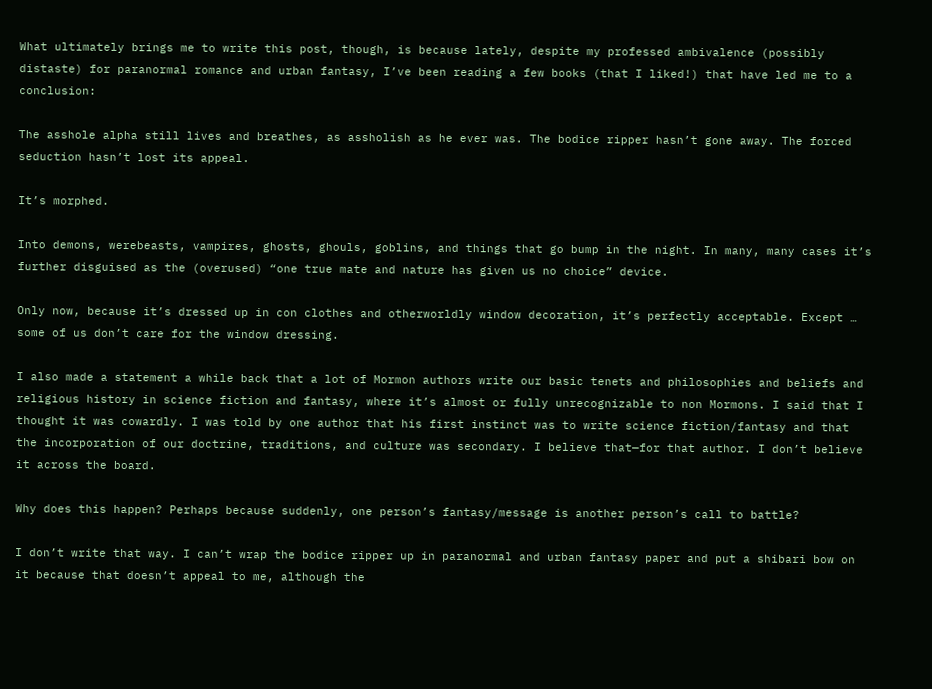What ultimately brings me to write this post, though, is because lately, despite my professed ambivalence (possibly distaste) for paranormal romance and urban fantasy, I’ve been reading a few books (that I liked!) that have led me to a conclusion:

The asshole alpha still lives and breathes, as assholish as he ever was. The bodice ripper hasn’t gone away. The forced seduction hasn’t lost its appeal.

It’s morphed.

Into demons, werebeasts, vampires, ghosts, ghouls, goblins, and things that go bump in the night. In many, many cases it’s further disguised as the (overused) “one true mate and nature has given us no choice” device.

Only now, because it’s dressed up in con clothes and otherworldly window decoration, it’s perfectly acceptable. Except … some of us don’t care for the window dressing.

I also made a statement a while back that a lot of Mormon authors write our basic tenets and philosophies and beliefs and religious history in science fiction and fantasy, where it’s almost or fully unrecognizable to non Mormons. I said that I thought it was cowardly. I was told by one author that his first instinct was to write science fiction/fantasy and that the incorporation of our doctrine, traditions, and culture was secondary. I believe that—for that author. I don’t believe it across the board.

Why does this happen? Perhaps because suddenly, one person’s fantasy/message is another person’s call to battle?

I don’t write that way. I can’t wrap the bodice ripper up in paranormal and urban fantasy paper and put a shibari bow on it because that doesn’t appeal to me, although the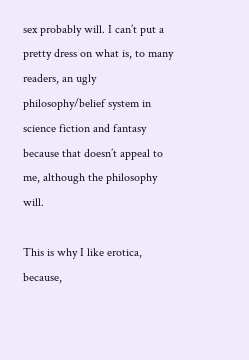sex probably will. I can’t put a pretty dress on what is, to many readers, an ugly philosophy/belief system in science fiction and fantasy because that doesn’t appeal to me, although the philosophy will.

This is why I like erotica, because,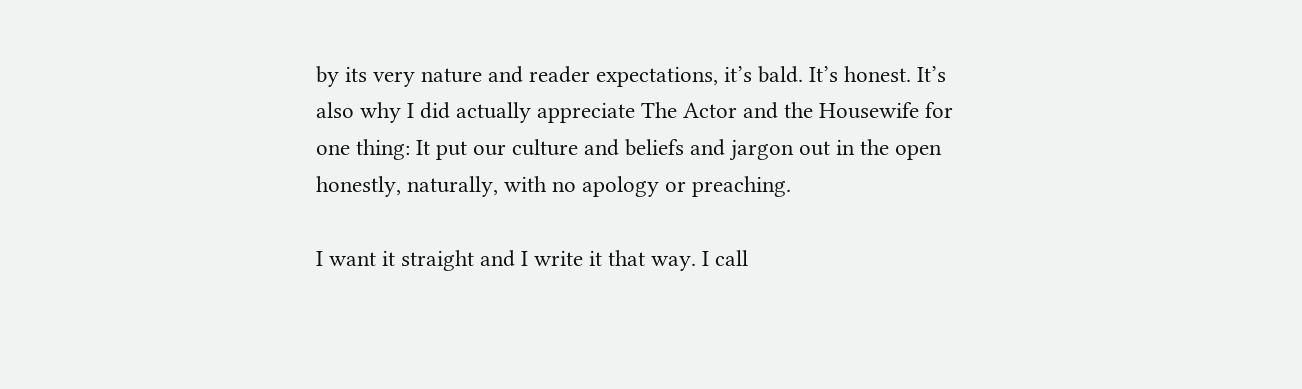by its very nature and reader expectations, it’s bald. It’s honest. It’s also why I did actually appreciate The Actor and the Housewife for one thing: It put our culture and beliefs and jargon out in the open honestly, naturally, with no apology or preaching.

I want it straight and I write it that way. I call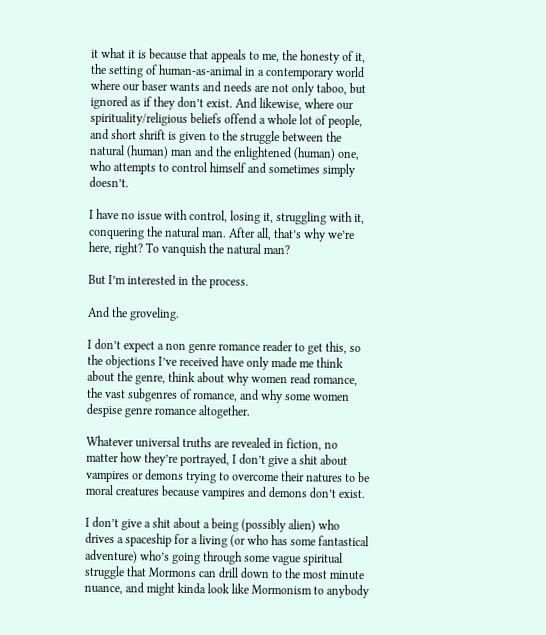it what it is because that appeals to me, the honesty of it, the setting of human-as-animal in a contemporary world where our baser wants and needs are not only taboo, but ignored as if they don’t exist. And likewise, where our spirituality/religious beliefs offend a whole lot of people, and short shrift is given to the struggle between the natural (human) man and the enlightened (human) one, who attempts to control himself and sometimes simply doesn’t.

I have no issue with control, losing it, struggling with it, conquering the natural man. After all, that’s why we’re here, right? To vanquish the natural man?

But I’m interested in the process.

And the groveling.

I don’t expect a non genre romance reader to get this, so the objections I’ve received have only made me think about the genre, think about why women read romance, the vast subgenres of romance, and why some women despise genre romance altogether.

Whatever universal truths are revealed in fiction, no matter how they’re portrayed, I don’t give a shit about vampires or demons trying to overcome their natures to be moral creatures because vampires and demons don’t exist.

I don’t give a shit about a being (possibly alien) who drives a spaceship for a living (or who has some fantastical adventure) who’s going through some vague spiritual struggle that Mormons can drill down to the most minute nuance, and might kinda look like Mormonism to anybody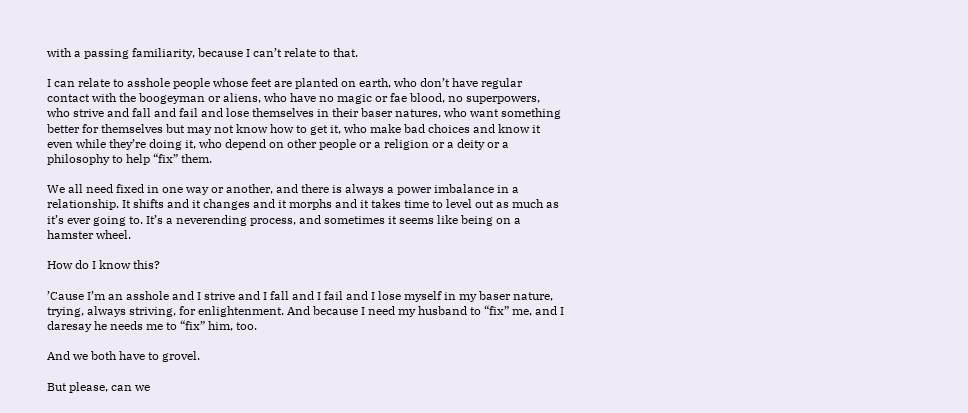with a passing familiarity, because I can’t relate to that.

I can relate to asshole people whose feet are planted on earth, who don’t have regular contact with the boogeyman or aliens, who have no magic or fae blood, no superpowers, who strive and fall and fail and lose themselves in their baser natures, who want something better for themselves but may not know how to get it, who make bad choices and know it even while they’re doing it, who depend on other people or a religion or a deity or a philosophy to help “fix” them.

We all need fixed in one way or another, and there is always a power imbalance in a relationship. It shifts and it changes and it morphs and it takes time to level out as much as it’s ever going to. It’s a neverending process, and sometimes it seems like being on a hamster wheel.

How do I know this?

’Cause I’m an asshole and I strive and I fall and I fail and I lose myself in my baser nature, trying, always striving, for enlightenment. And because I need my husband to “fix” me, and I daresay he needs me to “fix” him, too.

And we both have to grovel.

But please, can we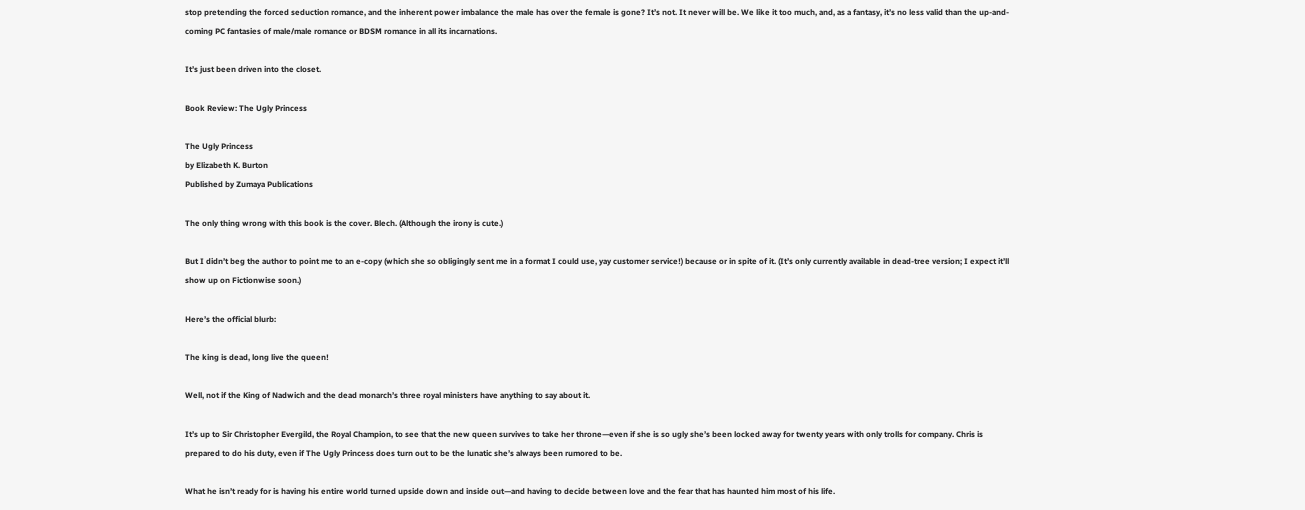stop pretending the forced seduction romance, and the inherent power imbalance the male has over the female is gone? It’s not. It never will be. We like it too much, and, as a fantasy, it’s no less valid than the up-and-coming PC fantasies of male/male romance or BDSM romance in all its incarnations.

It’s just been driven into the closet.

Book Review: The Ugly Princess

The Ugly Princess
by Elizabeth K. Burton
Published by Zumaya Publications

The only thing wrong with this book is the cover. Blech. (Although the irony is cute.)

But I didn’t beg the author to point me to an e-copy (which she so obligingly sent me in a format I could use, yay customer service!) because or in spite of it. (It’s only currently available in dead-tree version; I expect it’ll show up on Fictionwise soon.)

Here’s the official blurb:

The king is dead, long live the queen!

Well, not if the King of Nadwich and the dead monarch’s three royal ministers have anything to say about it.

It’s up to Sir Christopher Evergild, the Royal Champion, to see that the new queen survives to take her throne—even if she is so ugly she’s been locked away for twenty years with only trolls for company. Chris is prepared to do his duty, even if The Ugly Princess does turn out to be the lunatic she’s always been rumored to be.

What he isn’t ready for is having his entire world turned upside down and inside out—and having to decide between love and the fear that has haunted him most of his life.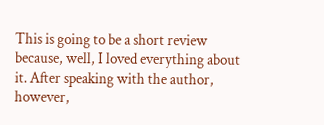This is going to be a short review because, well, I loved everything about it. After speaking with the author, however,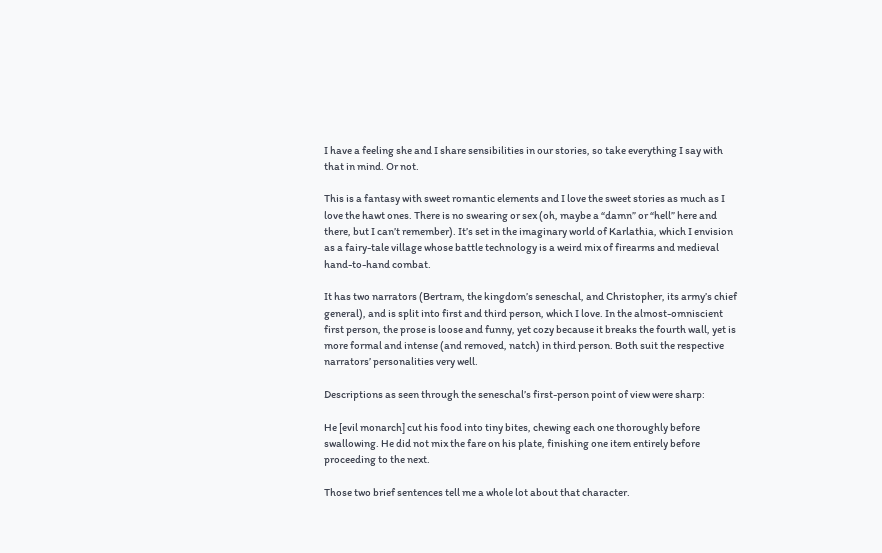I have a feeling she and I share sensibilities in our stories, so take everything I say with that in mind. Or not.

This is a fantasy with sweet romantic elements and I love the sweet stories as much as I love the hawt ones. There is no swearing or sex (oh, maybe a “damn” or “hell” here and there, but I can’t remember). It’s set in the imaginary world of Karlathia, which I envision as a fairy-tale village whose battle technology is a weird mix of firearms and medieval hand-to-hand combat.

It has two narrators (Bertram, the kingdom’s seneschal, and Christopher, its army’s chief general), and is split into first and third person, which I love. In the almost-omniscient first person, the prose is loose and funny, yet cozy because it breaks the fourth wall, yet is more formal and intense (and removed, natch) in third person. Both suit the respective narrators’ personalities very well.

Descriptions as seen through the seneschal’s first-person point of view were sharp:

He [evil monarch] cut his food into tiny bites, chewing each one thoroughly before swallowing. He did not mix the fare on his plate, finishing one item entirely before proceeding to the next.

Those two brief sentences tell me a whole lot about that character.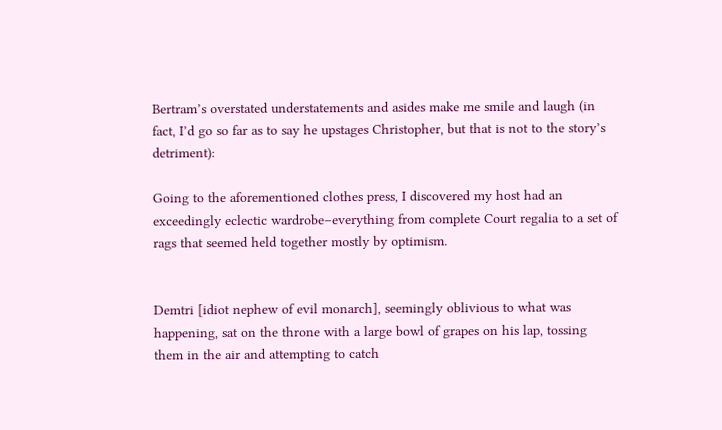Bertram’s overstated understatements and asides make me smile and laugh (in fact, I’d go so far as to say he upstages Christopher, but that is not to the story’s detriment):

Going to the aforementioned clothes press, I discovered my host had an exceedingly eclectic wardrobe–everything from complete Court regalia to a set of rags that seemed held together mostly by optimism.


Demtri [idiot nephew of evil monarch], seemingly oblivious to what was happening, sat on the throne with a large bowl of grapes on his lap, tossing them in the air and attempting to catch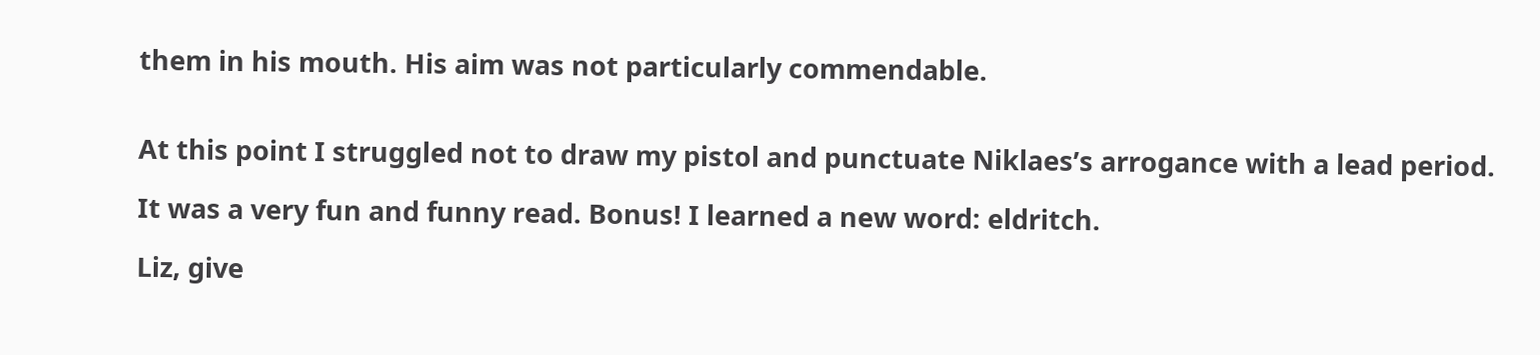them in his mouth. His aim was not particularly commendable.


At this point I struggled not to draw my pistol and punctuate Niklaes’s arrogance with a lead period.

It was a very fun and funny read. Bonus! I learned a new word: eldritch.

Liz, give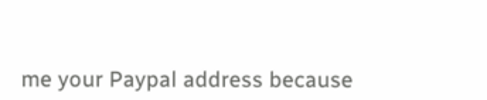me your Paypal address because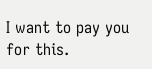I want to pay you for this.